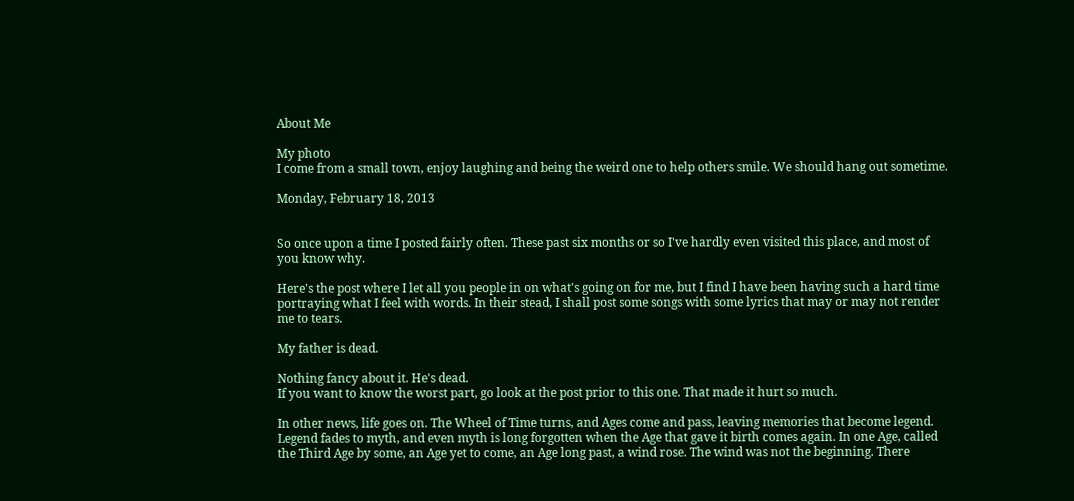About Me

My photo
I come from a small town, enjoy laughing and being the weird one to help others smile. We should hang out sometime.

Monday, February 18, 2013


So once upon a time I posted fairly often. These past six months or so I've hardly even visited this place, and most of you know why.

Here's the post where I let all you people in on what's going on for me, but I find I have been having such a hard time portraying what I feel with words. In their stead, I shall post some songs with some lyrics that may or may not render me to tears.

My father is dead.

Nothing fancy about it. He's dead.
If you want to know the worst part, go look at the post prior to this one. That made it hurt so much.

In other news, life goes on. The Wheel of Time turns, and Ages come and pass, leaving memories that become legend. Legend fades to myth, and even myth is long forgotten when the Age that gave it birth comes again. In one Age, called the Third Age by some, an Age yet to come, an Age long past, a wind rose. The wind was not the beginning. There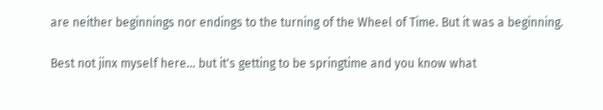are neither beginnings nor endings to the turning of the Wheel of Time. But it was a beginning.

Best not jinx myself here... but it's getting to be springtime and you know what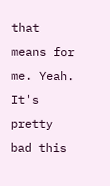that means for me. Yeah. It's pretty bad this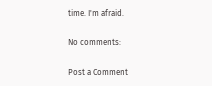time. I'm afraid.

No comments:

Post a Comment